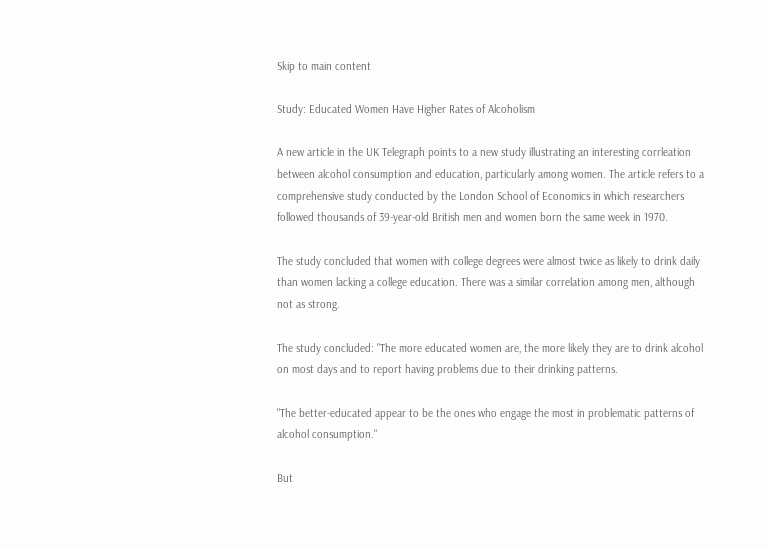Skip to main content

Study: Educated Women Have Higher Rates of Alcoholism

A new article in the UK Telegraph points to a new study illustrating an interesting corrleation between alcohol consumption and education, particularly among women. The article refers to a comprehensive study conducted by the London School of Economics in which researchers followed thousands of 39-year-old British men and women born the same week in 1970.

The study concluded that women with college degrees were almost twice as likely to drink daily than women lacking a college education. There was a similar correlation among men, although not as strong.

The study concluded: "The more educated women are, the more likely they are to drink alcohol on most days and to report having problems due to their drinking patterns.

"The better-educated appear to be the ones who engage the most in problematic patterns of alcohol consumption."

But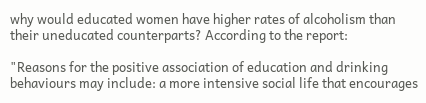why would educated women have higher rates of alcoholism than their uneducated counterparts? According to the report:

"Reasons for the positive association of education and drinking behaviours may include: a more intensive social life that encourages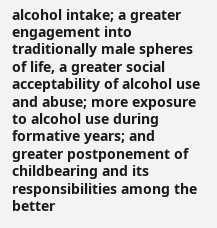alcohol intake; a greater engagement into traditionally male spheres of life, a greater social acceptability of alcohol use and abuse; more exposure to alcohol use during formative years; and greater postponement of childbearing and its responsibilities among the better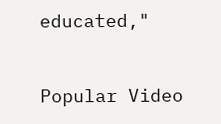educated,"


Popular Video